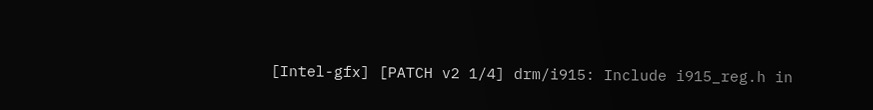[Intel-gfx] [PATCH v2 1/4] drm/i915: Include i915_reg.h in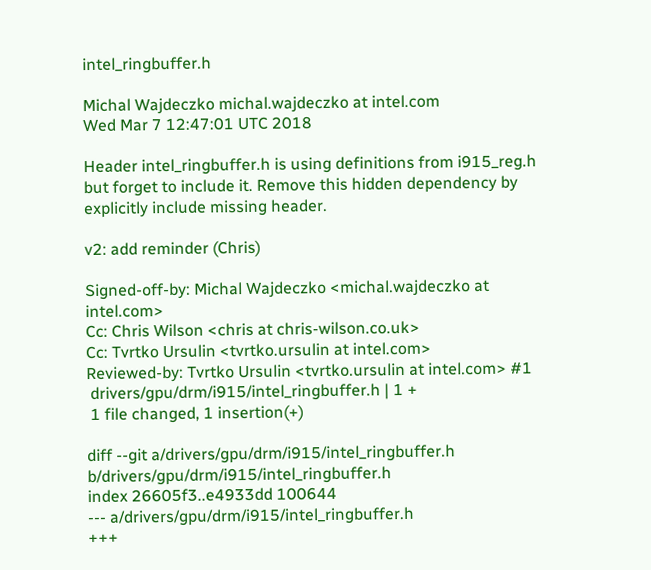intel_ringbuffer.h

Michal Wajdeczko michal.wajdeczko at intel.com
Wed Mar 7 12:47:01 UTC 2018

Header intel_ringbuffer.h is using definitions from i915_reg.h
but forget to include it. Remove this hidden dependency by
explicitly include missing header.

v2: add reminder (Chris)

Signed-off-by: Michal Wajdeczko <michal.wajdeczko at intel.com>
Cc: Chris Wilson <chris at chris-wilson.co.uk>
Cc: Tvrtko Ursulin <tvrtko.ursulin at intel.com>
Reviewed-by: Tvrtko Ursulin <tvrtko.ursulin at intel.com> #1
 drivers/gpu/drm/i915/intel_ringbuffer.h | 1 +
 1 file changed, 1 insertion(+)

diff --git a/drivers/gpu/drm/i915/intel_ringbuffer.h b/drivers/gpu/drm/i915/intel_ringbuffer.h
index 26605f3..e4933dd 100644
--- a/drivers/gpu/drm/i915/intel_ringbuffer.h
+++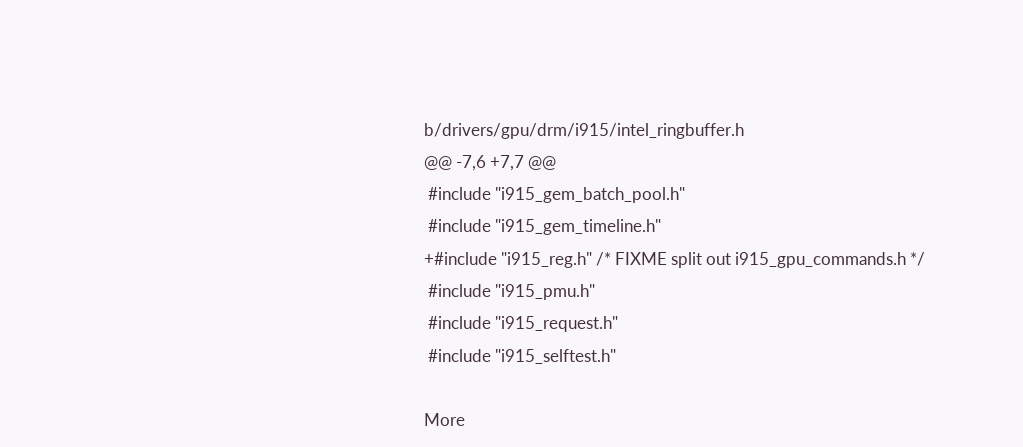b/drivers/gpu/drm/i915/intel_ringbuffer.h
@@ -7,6 +7,7 @@
 #include "i915_gem_batch_pool.h"
 #include "i915_gem_timeline.h"
+#include "i915_reg.h" /* FIXME split out i915_gpu_commands.h */
 #include "i915_pmu.h"
 #include "i915_request.h"
 #include "i915_selftest.h"

More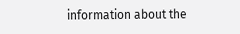information about the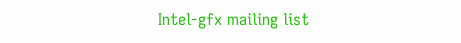Intel-gfx mailing list